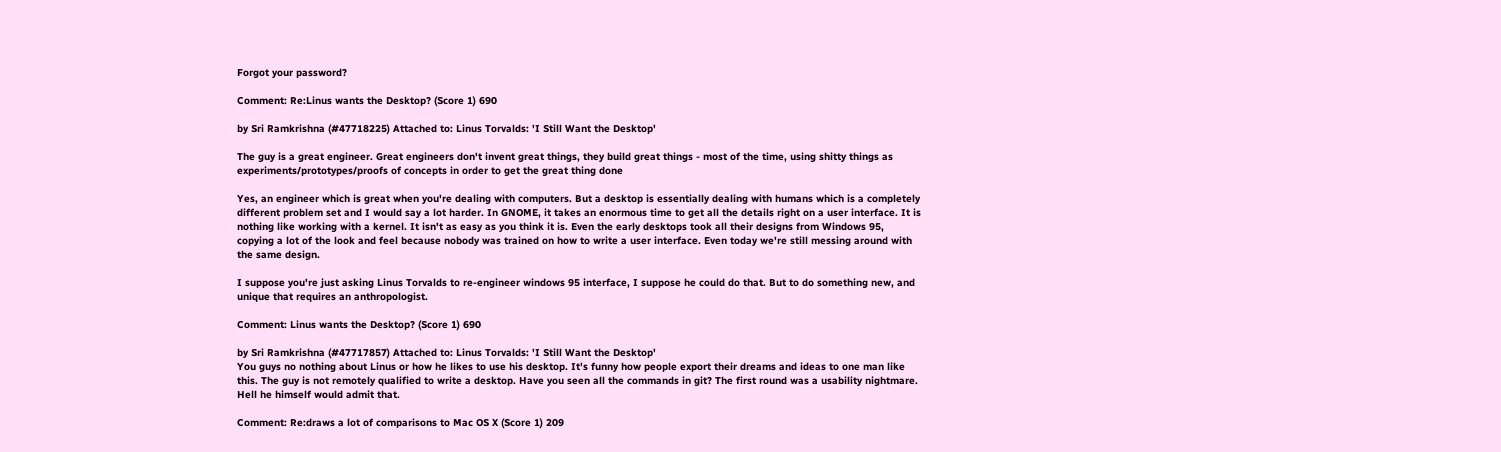Forgot your password?

Comment: Re:Linus wants the Desktop? (Score 1) 690

by Sri Ramkrishna (#47718225) Attached to: Linus Torvalds: 'I Still Want the Desktop'

The guy is a great engineer. Great engineers don't invent great things, they build great things - most of the time, using shitty things as experiments/prototypes/proofs of concepts in order to get the great thing done

Yes, an engineer which is great when you're dealing with computers. But a desktop is essentially dealing with humans which is a completely different problem set and I would say a lot harder. In GNOME, it takes an enormous time to get all the details right on a user interface. It is nothing like working with a kernel. It isn't as easy as you think it is. Even the early desktops took all their designs from Windows 95, copying a lot of the look and feel because nobody was trained on how to write a user interface. Even today we're still messing around with the same design.

I suppose you're just asking Linus Torvalds to re-engineer windows 95 interface, I suppose he could do that. But to do something new, and unique that requires an anthropologist.

Comment: Linus wants the Desktop? (Score 1) 690

by Sri Ramkrishna (#47717857) Attached to: Linus Torvalds: 'I Still Want the Desktop'
You guys no nothing about Linus or how he likes to use his desktop. It's funny how people export their dreams and ideas to one man like this. The guy is not remotely qualified to write a desktop. Have you seen all the commands in git? The first round was a usability nightmare. Hell he himself would admit that.

Comment: Re:draws a lot of comparisons to Mac OS X (Score 1) 209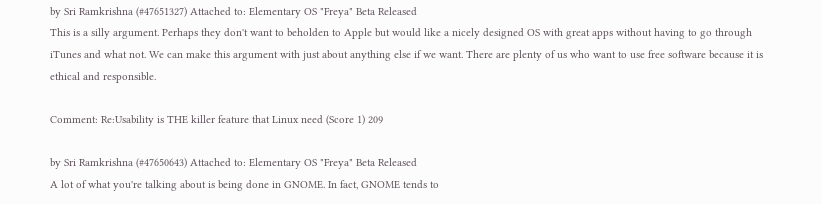by Sri Ramkrishna (#47651327) Attached to: Elementary OS "Freya" Beta Released
This is a silly argument. Perhaps they don't want to beholden to Apple but would like a nicely designed OS with great apps without having to go through iTunes and what not. We can make this argument with just about anything else if we want. There are plenty of us who want to use free software because it is ethical and responsible.

Comment: Re:Usability is THE killer feature that Linux need (Score 1) 209

by Sri Ramkrishna (#47650643) Attached to: Elementary OS "Freya" Beta Released
A lot of what you're talking about is being done in GNOME. In fact, GNOME tends to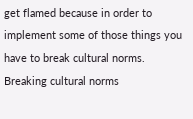get flamed because in order to implement some of those things you have to break cultural norms. Breaking cultural norms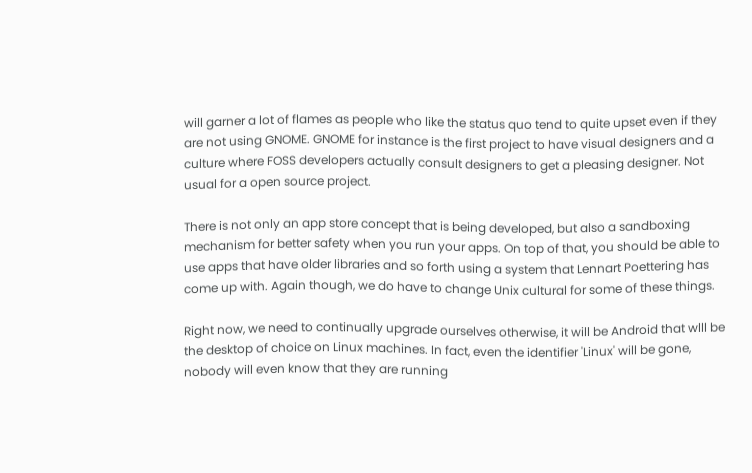will garner a lot of flames as people who like the status quo tend to quite upset even if they are not using GNOME. GNOME for instance is the first project to have visual designers and a culture where FOSS developers actually consult designers to get a pleasing designer. Not usual for a open source project.

There is not only an app store concept that is being developed, but also a sandboxing mechanism for better safety when you run your apps. On top of that, you should be able to use apps that have older libraries and so forth using a system that Lennart Poettering has come up with. Again though, we do have to change Unix cultural for some of these things.

Right now, we need to continually upgrade ourselves otherwise, it will be Android that wlll be the desktop of choice on Linux machines. In fact, even the identifier 'Linux' will be gone, nobody will even know that they are running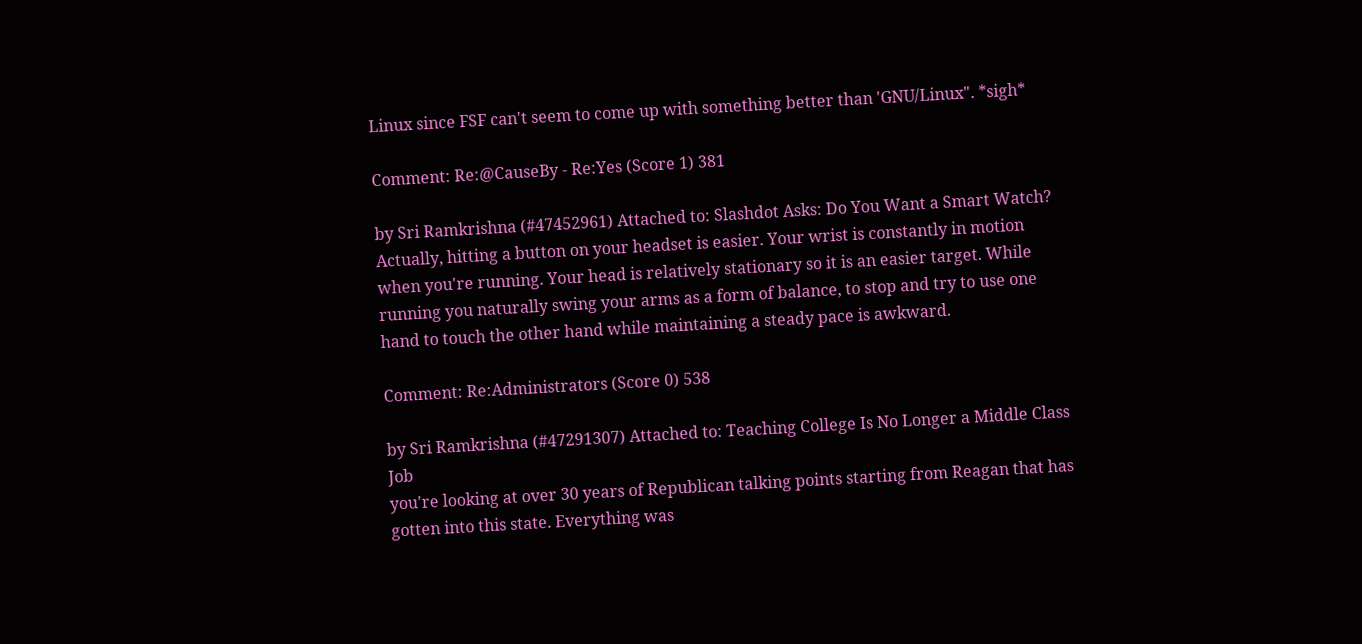Linux since FSF can't seem to come up with something better than 'GNU/Linux". *sigh*

Comment: Re:@CauseBy - Re:Yes (Score 1) 381

by Sri Ramkrishna (#47452961) Attached to: Slashdot Asks: Do You Want a Smart Watch?
Actually, hitting a button on your headset is easier. Your wrist is constantly in motion when you're running. Your head is relatively stationary so it is an easier target. While running you naturally swing your arms as a form of balance, to stop and try to use one hand to touch the other hand while maintaining a steady pace is awkward.

Comment: Re:Administrators (Score 0) 538

by Sri Ramkrishna (#47291307) Attached to: Teaching College Is No Longer a Middle Class Job
you're looking at over 30 years of Republican talking points starting from Reagan that has gotten into this state. Everything was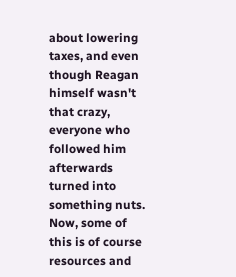about lowering taxes, and even though Reagan himself wasn't that crazy, everyone who followed him afterwards turned into something nuts. Now, some of this is of course resources and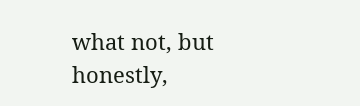what not, but honestly,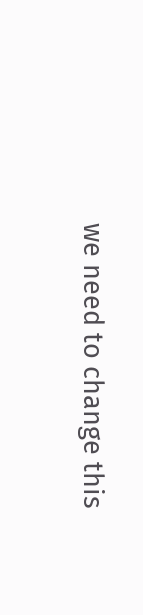we need to change this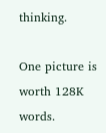thinking.

One picture is worth 128K words.